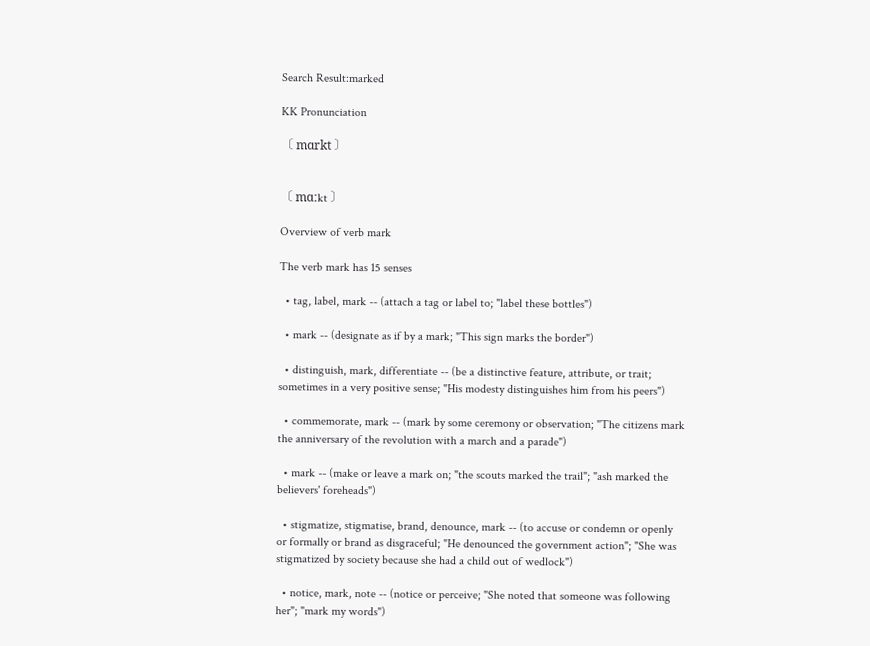Search Result:marked

KK Pronunciation

〔 mɑrkt 〕


〔 mɑːkt 〕

Overview of verb mark

The verb mark has 15 senses

  • tag, label, mark -- (attach a tag or label to; "label these bottles")

  • mark -- (designate as if by a mark; "This sign marks the border")

  • distinguish, mark, differentiate -- (be a distinctive feature, attribute, or trait; sometimes in a very positive sense; "His modesty distinguishes him from his peers")

  • commemorate, mark -- (mark by some ceremony or observation; "The citizens mark the anniversary of the revolution with a march and a parade")

  • mark -- (make or leave a mark on; "the scouts marked the trail"; "ash marked the believers' foreheads")

  • stigmatize, stigmatise, brand, denounce, mark -- (to accuse or condemn or openly or formally or brand as disgraceful; "He denounced the government action"; "She was stigmatized by society because she had a child out of wedlock")

  • notice, mark, note -- (notice or perceive; "She noted that someone was following her"; "mark my words")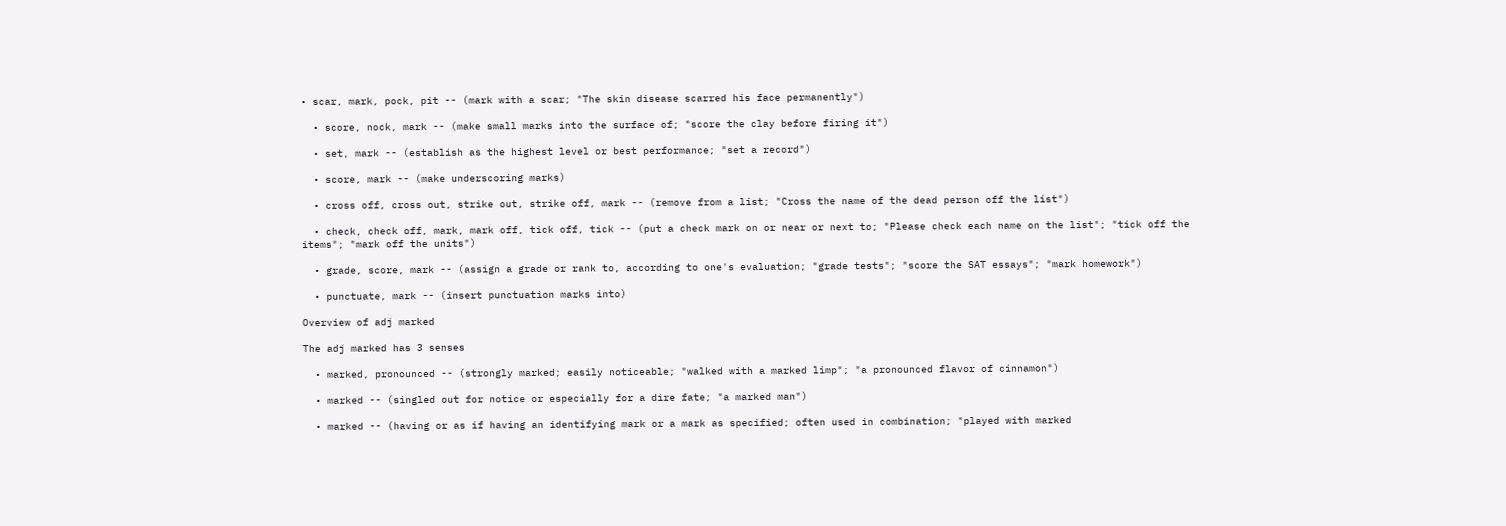• scar, mark, pock, pit -- (mark with a scar; "The skin disease scarred his face permanently")

  • score, nock, mark -- (make small marks into the surface of; "score the clay before firing it")

  • set, mark -- (establish as the highest level or best performance; "set a record")

  • score, mark -- (make underscoring marks)

  • cross off, cross out, strike out, strike off, mark -- (remove from a list; "Cross the name of the dead person off the list")

  • check, check off, mark, mark off, tick off, tick -- (put a check mark on or near or next to; "Please check each name on the list"; "tick off the items"; "mark off the units")

  • grade, score, mark -- (assign a grade or rank to, according to one's evaluation; "grade tests"; "score the SAT essays"; "mark homework")

  • punctuate, mark -- (insert punctuation marks into)

Overview of adj marked

The adj marked has 3 senses

  • marked, pronounced -- (strongly marked; easily noticeable; "walked with a marked limp"; "a pronounced flavor of cinnamon")

  • marked -- (singled out for notice or especially for a dire fate; "a marked man")

  • marked -- (having or as if having an identifying mark or a mark as specified; often used in combination; "played with marked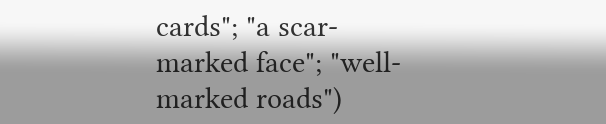cards"; "a scar-marked face"; "well-marked roads")